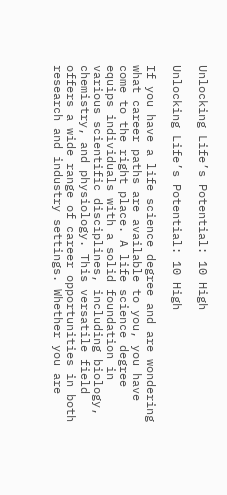Unlocking Life’s Potential: 10 High

Unlocking Life’s Potential: 10 High

If you have a life science degree and are wondering what career paths are available to you, you have come to the right place. A life science degree equips individuals with a solid foundation in various scientific disciplines, including biology, chemistry, and physiology. This versatile field offers a wide range of career opportunities in both research and industry settings. Whether you are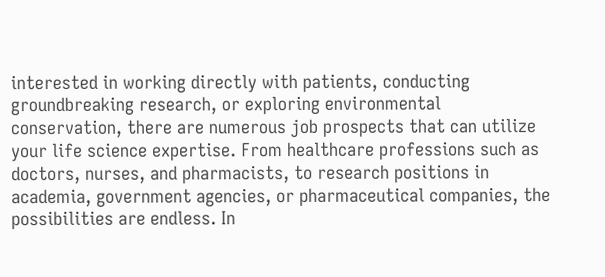interested in working directly with patients, conducting groundbreaking research, or exploring environmental conservation, there are numerous job prospects that can utilize your life science expertise. From healthcare professions such as doctors, nurses, and pharmacists, to research positions in academia, government agencies, or pharmaceutical companies, the possibilities are endless. In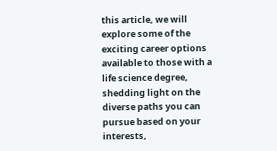this article, we will explore some of the exciting career options available to those with a life science degree, shedding light on the diverse paths you can pursue based on your interests,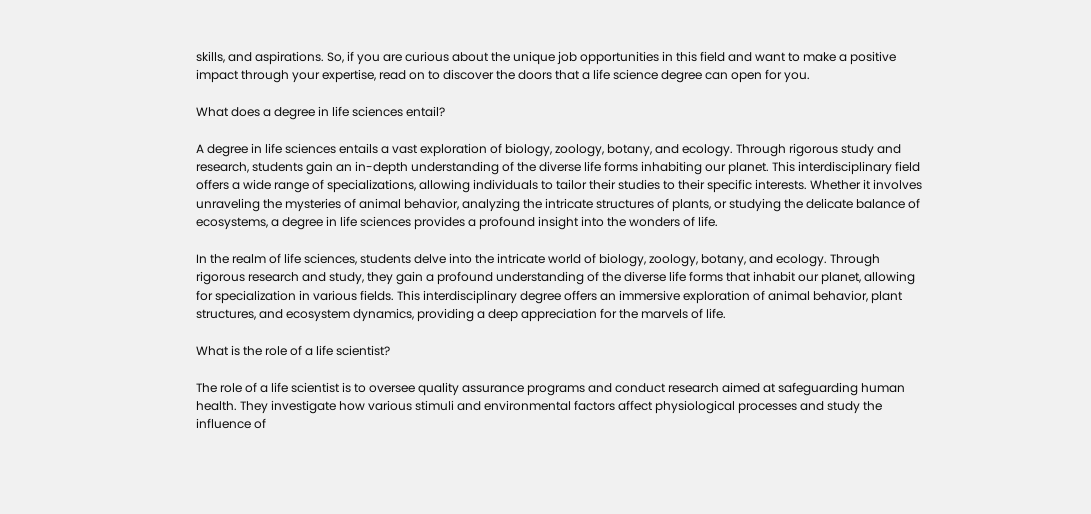skills, and aspirations. So, if you are curious about the unique job opportunities in this field and want to make a positive impact through your expertise, read on to discover the doors that a life science degree can open for you.

What does a degree in life sciences entail?

A degree in life sciences entails a vast exploration of biology, zoology, botany, and ecology. Through rigorous study and research, students gain an in-depth understanding of the diverse life forms inhabiting our planet. This interdisciplinary field offers a wide range of specializations, allowing individuals to tailor their studies to their specific interests. Whether it involves unraveling the mysteries of animal behavior, analyzing the intricate structures of plants, or studying the delicate balance of ecosystems, a degree in life sciences provides a profound insight into the wonders of life.

In the realm of life sciences, students delve into the intricate world of biology, zoology, botany, and ecology. Through rigorous research and study, they gain a profound understanding of the diverse life forms that inhabit our planet, allowing for specialization in various fields. This interdisciplinary degree offers an immersive exploration of animal behavior, plant structures, and ecosystem dynamics, providing a deep appreciation for the marvels of life.

What is the role of a life scientist?

The role of a life scientist is to oversee quality assurance programs and conduct research aimed at safeguarding human health. They investigate how various stimuli and environmental factors affect physiological processes and study the influence of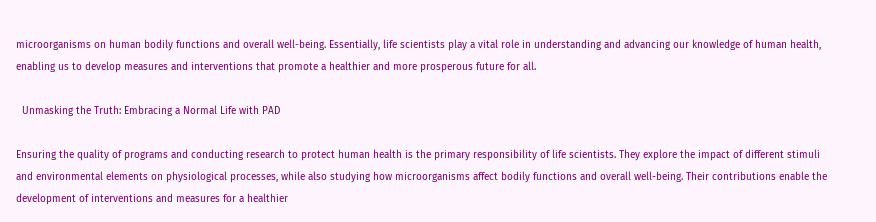microorganisms on human bodily functions and overall well-being. Essentially, life scientists play a vital role in understanding and advancing our knowledge of human health, enabling us to develop measures and interventions that promote a healthier and more prosperous future for all.

  Unmasking the Truth: Embracing a Normal Life with PAD

Ensuring the quality of programs and conducting research to protect human health is the primary responsibility of life scientists. They explore the impact of different stimuli and environmental elements on physiological processes, while also studying how microorganisms affect bodily functions and overall well-being. Their contributions enable the development of interventions and measures for a healthier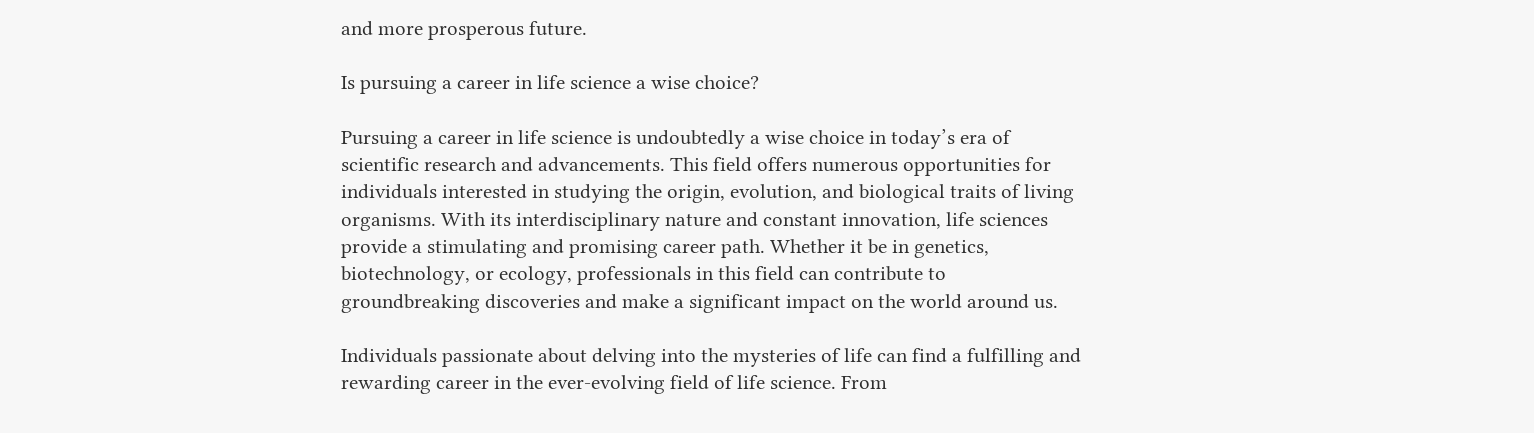and more prosperous future.

Is pursuing a career in life science a wise choice?

Pursuing a career in life science is undoubtedly a wise choice in today’s era of scientific research and advancements. This field offers numerous opportunities for individuals interested in studying the origin, evolution, and biological traits of living organisms. With its interdisciplinary nature and constant innovation, life sciences provide a stimulating and promising career path. Whether it be in genetics, biotechnology, or ecology, professionals in this field can contribute to groundbreaking discoveries and make a significant impact on the world around us.

Individuals passionate about delving into the mysteries of life can find a fulfilling and rewarding career in the ever-evolving field of life science. From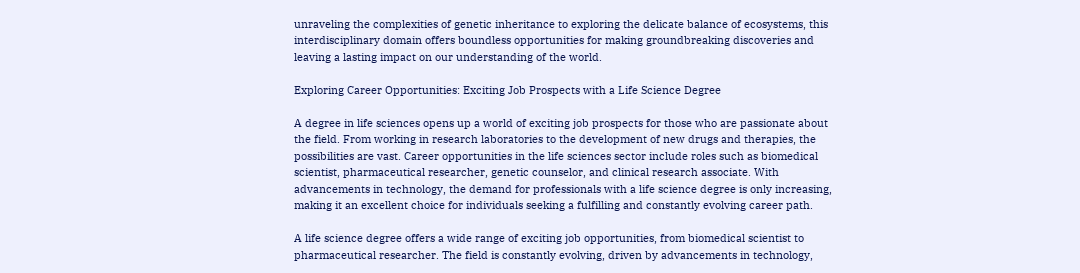unraveling the complexities of genetic inheritance to exploring the delicate balance of ecosystems, this interdisciplinary domain offers boundless opportunities for making groundbreaking discoveries and leaving a lasting impact on our understanding of the world.

Exploring Career Opportunities: Exciting Job Prospects with a Life Science Degree

A degree in life sciences opens up a world of exciting job prospects for those who are passionate about the field. From working in research laboratories to the development of new drugs and therapies, the possibilities are vast. Career opportunities in the life sciences sector include roles such as biomedical scientist, pharmaceutical researcher, genetic counselor, and clinical research associate. With advancements in technology, the demand for professionals with a life science degree is only increasing, making it an excellent choice for individuals seeking a fulfilling and constantly evolving career path.

A life science degree offers a wide range of exciting job opportunities, from biomedical scientist to pharmaceutical researcher. The field is constantly evolving, driven by advancements in technology,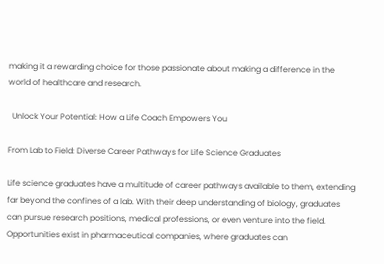making it a rewarding choice for those passionate about making a difference in the world of healthcare and research.

  Unlock Your Potential: How a Life Coach Empowers You

From Lab to Field: Diverse Career Pathways for Life Science Graduates

Life science graduates have a multitude of career pathways available to them, extending far beyond the confines of a lab. With their deep understanding of biology, graduates can pursue research positions, medical professions, or even venture into the field. Opportunities exist in pharmaceutical companies, where graduates can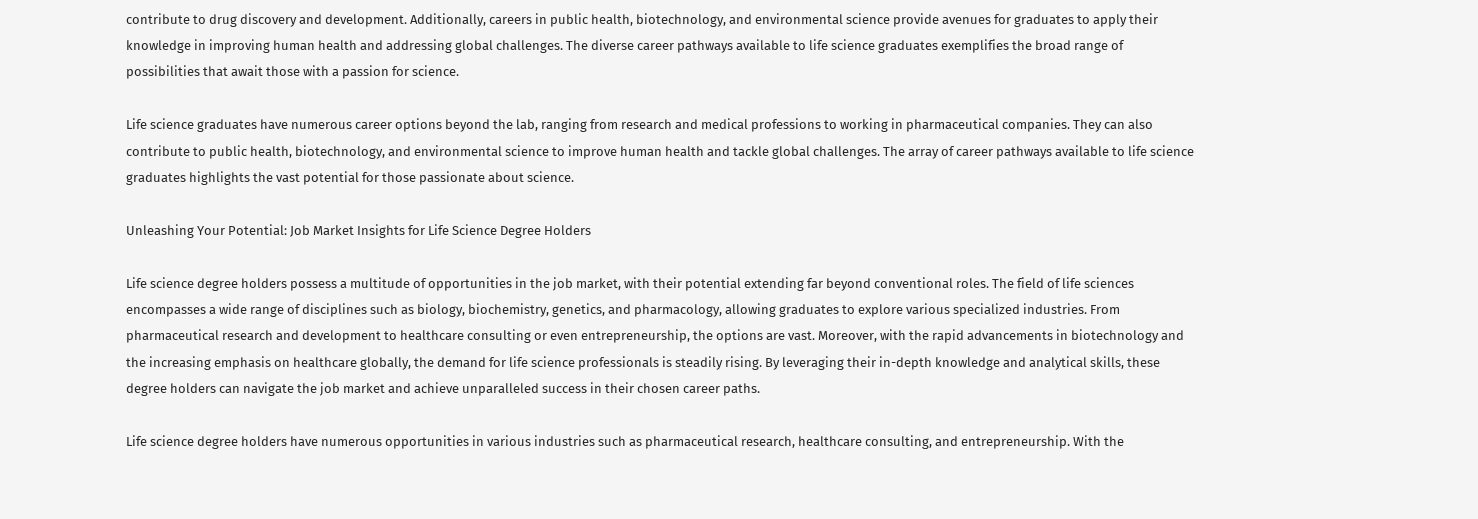contribute to drug discovery and development. Additionally, careers in public health, biotechnology, and environmental science provide avenues for graduates to apply their knowledge in improving human health and addressing global challenges. The diverse career pathways available to life science graduates exemplifies the broad range of possibilities that await those with a passion for science.

Life science graduates have numerous career options beyond the lab, ranging from research and medical professions to working in pharmaceutical companies. They can also contribute to public health, biotechnology, and environmental science to improve human health and tackle global challenges. The array of career pathways available to life science graduates highlights the vast potential for those passionate about science.

Unleashing Your Potential: Job Market Insights for Life Science Degree Holders

Life science degree holders possess a multitude of opportunities in the job market, with their potential extending far beyond conventional roles. The field of life sciences encompasses a wide range of disciplines such as biology, biochemistry, genetics, and pharmacology, allowing graduates to explore various specialized industries. From pharmaceutical research and development to healthcare consulting or even entrepreneurship, the options are vast. Moreover, with the rapid advancements in biotechnology and the increasing emphasis on healthcare globally, the demand for life science professionals is steadily rising. By leveraging their in-depth knowledge and analytical skills, these degree holders can navigate the job market and achieve unparalleled success in their chosen career paths.

Life science degree holders have numerous opportunities in various industries such as pharmaceutical research, healthcare consulting, and entrepreneurship. With the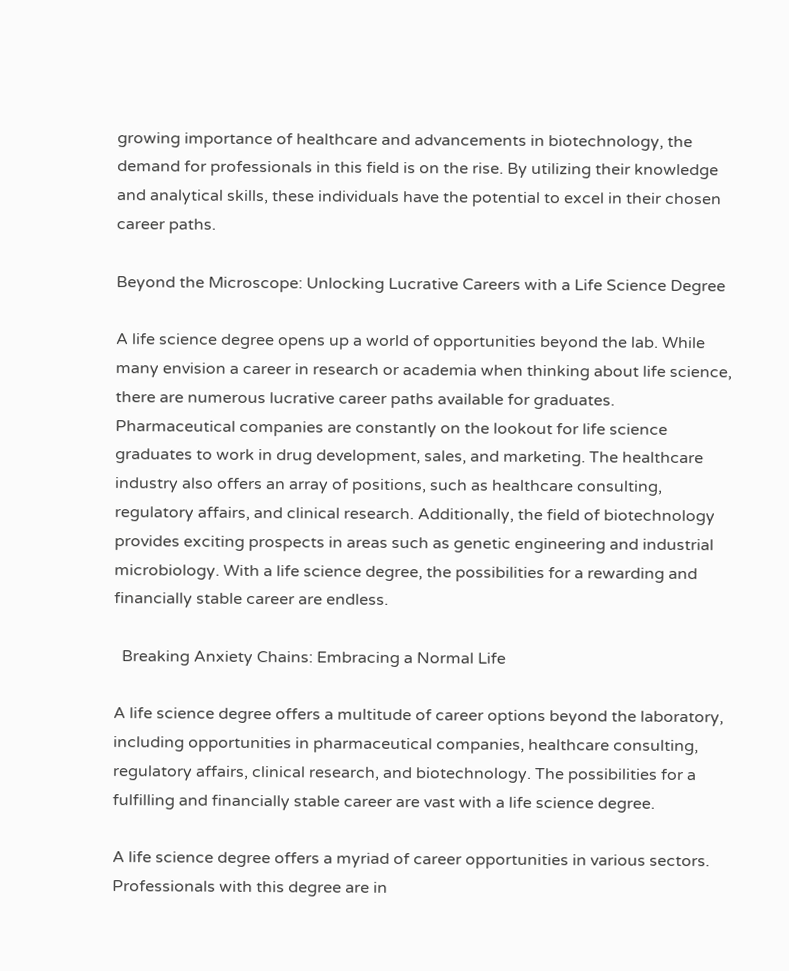growing importance of healthcare and advancements in biotechnology, the demand for professionals in this field is on the rise. By utilizing their knowledge and analytical skills, these individuals have the potential to excel in their chosen career paths.

Beyond the Microscope: Unlocking Lucrative Careers with a Life Science Degree

A life science degree opens up a world of opportunities beyond the lab. While many envision a career in research or academia when thinking about life science, there are numerous lucrative career paths available for graduates. Pharmaceutical companies are constantly on the lookout for life science graduates to work in drug development, sales, and marketing. The healthcare industry also offers an array of positions, such as healthcare consulting, regulatory affairs, and clinical research. Additionally, the field of biotechnology provides exciting prospects in areas such as genetic engineering and industrial microbiology. With a life science degree, the possibilities for a rewarding and financially stable career are endless.

  Breaking Anxiety Chains: Embracing a Normal Life

A life science degree offers a multitude of career options beyond the laboratory, including opportunities in pharmaceutical companies, healthcare consulting, regulatory affairs, clinical research, and biotechnology. The possibilities for a fulfilling and financially stable career are vast with a life science degree.

A life science degree offers a myriad of career opportunities in various sectors. Professionals with this degree are in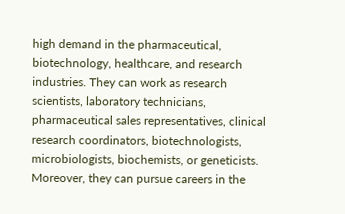high demand in the pharmaceutical, biotechnology, healthcare, and research industries. They can work as research scientists, laboratory technicians, pharmaceutical sales representatives, clinical research coordinators, biotechnologists, microbiologists, biochemists, or geneticists. Moreover, they can pursue careers in the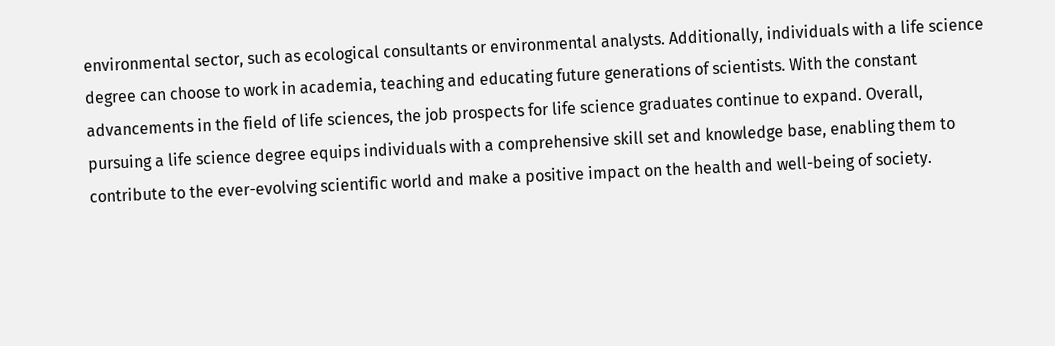environmental sector, such as ecological consultants or environmental analysts. Additionally, individuals with a life science degree can choose to work in academia, teaching and educating future generations of scientists. With the constant advancements in the field of life sciences, the job prospects for life science graduates continue to expand. Overall, pursuing a life science degree equips individuals with a comprehensive skill set and knowledge base, enabling them to contribute to the ever-evolving scientific world and make a positive impact on the health and well-being of society.